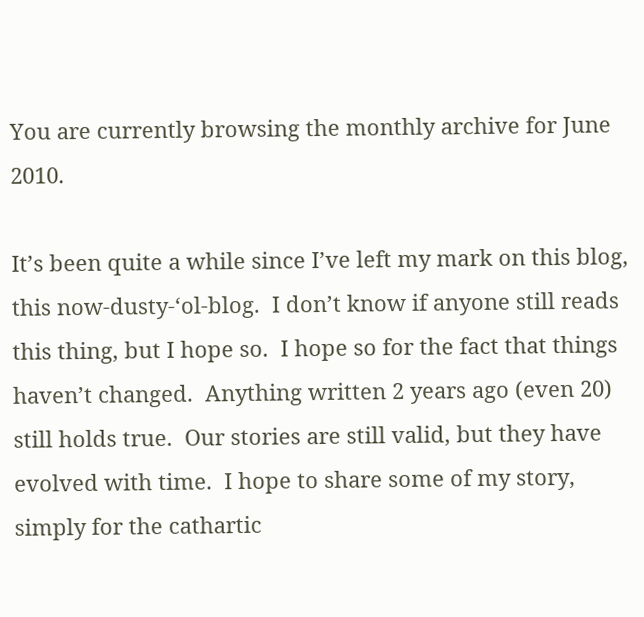You are currently browsing the monthly archive for June 2010.

It’s been quite a while since I’ve left my mark on this blog, this now-dusty-‘ol-blog.  I don’t know if anyone still reads this thing, but I hope so.  I hope so for the fact that things haven’t changed.  Anything written 2 years ago (even 20) still holds true.  Our stories are still valid, but they have evolved with time.  I hope to share some of my story, simply for the cathartic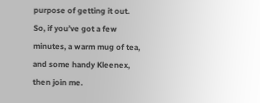purpose of getting it out.  So, if you’ve got a few minutes, a warm mug of tea, and some handy Kleenex, then join me.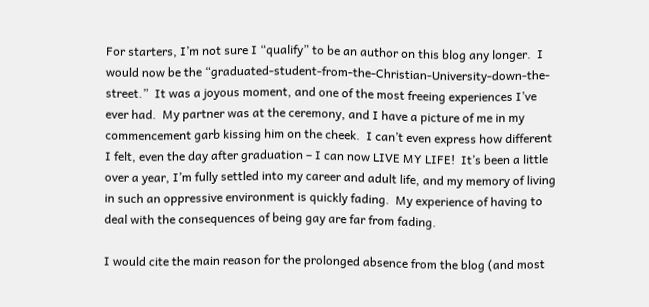For starters, I’m not sure I “qualify” to be an author on this blog any longer.  I would now be the “graduated-student-from-the-Christian-University-down-the-street.”  It was a joyous moment, and one of the most freeing experiences I’ve ever had.  My partner was at the ceremony, and I have a picture of me in my commencement garb kissing him on the cheek.  I can’t even express how different I felt, even the day after graduation – I can now LIVE MY LIFE!  It’s been a little over a year, I’m fully settled into my career and adult life, and my memory of living in such an oppressive environment is quickly fading.  My experience of having to deal with the consequences of being gay are far from fading.

I would cite the main reason for the prolonged absence from the blog (and most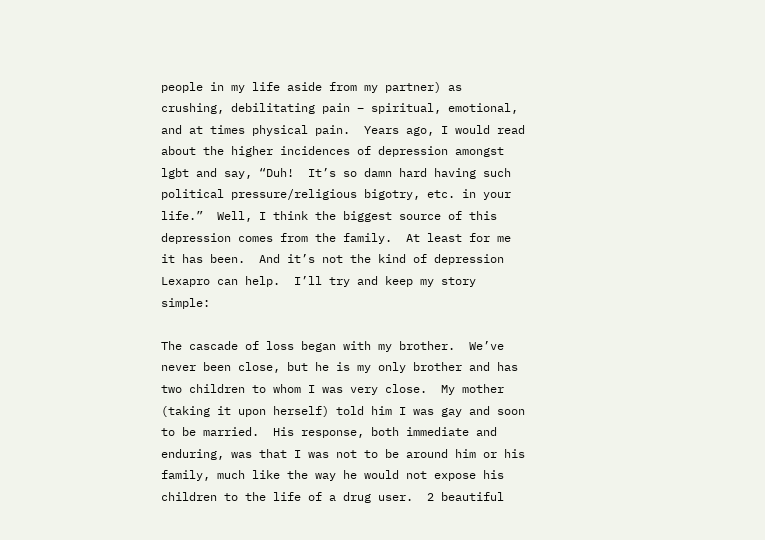people in my life aside from my partner) as crushing, debilitating pain – spiritual, emotional, and at times physical pain.  Years ago, I would read about the higher incidences of depression amongst lgbt and say, “Duh!  It’s so damn hard having such political pressure/religious bigotry, etc. in your life.”  Well, I think the biggest source of this depression comes from the family.  At least for me it has been.  And it’s not the kind of depression Lexapro can help.  I’ll try and keep my story simple:

The cascade of loss began with my brother.  We’ve never been close, but he is my only brother and has two children to whom I was very close.  My mother (taking it upon herself) told him I was gay and soon to be married.  His response, both immediate and enduring, was that I was not to be around him or his family, much like the way he would not expose his children to the life of a drug user.  2 beautiful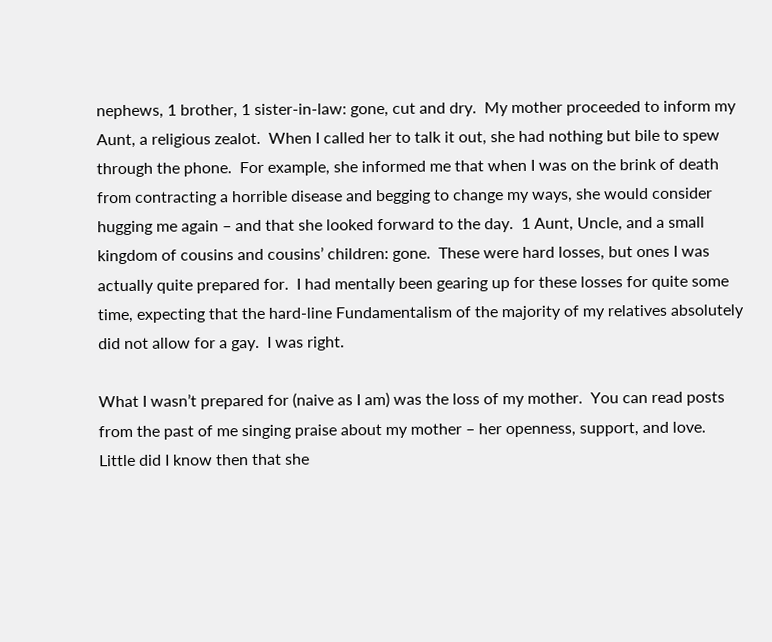nephews, 1 brother, 1 sister-in-law: gone, cut and dry.  My mother proceeded to inform my Aunt, a religious zealot.  When I called her to talk it out, she had nothing but bile to spew through the phone.  For example, she informed me that when I was on the brink of death from contracting a horrible disease and begging to change my ways, she would consider hugging me again – and that she looked forward to the day.  1 Aunt, Uncle, and a small kingdom of cousins and cousins’ children: gone.  These were hard losses, but ones I was actually quite prepared for.  I had mentally been gearing up for these losses for quite some time, expecting that the hard-line Fundamentalism of the majority of my relatives absolutely did not allow for a gay.  I was right.

What I wasn’t prepared for (naive as I am) was the loss of my mother.  You can read posts from the past of me singing praise about my mother – her openness, support, and love.  Little did I know then that she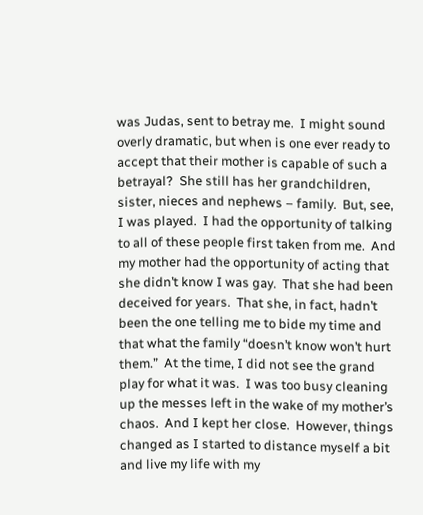was Judas, sent to betray me.  I might sound overly dramatic, but when is one ever ready to accept that their mother is capable of such a betrayal?  She still has her grandchildren, sister, nieces and nephews – family.  But, see, I was played.  I had the opportunity of talking to all of these people first taken from me.  And my mother had the opportunity of acting that she didn’t know I was gay.  That she had been deceived for years.  That she, in fact, hadn’t been the one telling me to bide my time and that what the family “doesn’t know won’t hurt them.”  At the time, I did not see the grand play for what it was.  I was too busy cleaning up the messes left in the wake of my mother’s chaos.  And I kept her close.  However, things changed as I started to distance myself a bit and live my life with my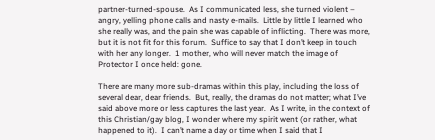partner-turned-spouse.  As I communicated less, she turned violent – angry, yelling phone calls and nasty e-mails.  Little by little I learned who she really was, and the pain she was capable of inflicting.  There was more, but it is not fit for this forum.  Suffice to say that I don’t keep in touch with her any longer.  1 mother, who will never match the image of Protector I once held: gone.

There are many more sub-dramas within this play, including the loss of several dear, dear friends.  But, really, the dramas do not matter; what I’ve said above more or less captures the last year.  As I write, in the context of this Christian/gay blog, I wonder where my spirit went (or rather, what happened to it).  I can’t name a day or time when I said that I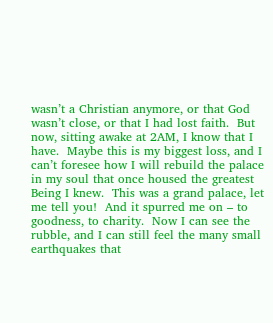wasn’t a Christian anymore, or that God wasn’t close, or that I had lost faith.  But now, sitting awake at 2AM, I know that I have.  Maybe this is my biggest loss, and I can’t foresee how I will rebuild the palace in my soul that once housed the greatest Being I knew.  This was a grand palace, let me tell you!  And it spurred me on – to goodness, to charity.  Now I can see the rubble, and I can still feel the many small earthquakes that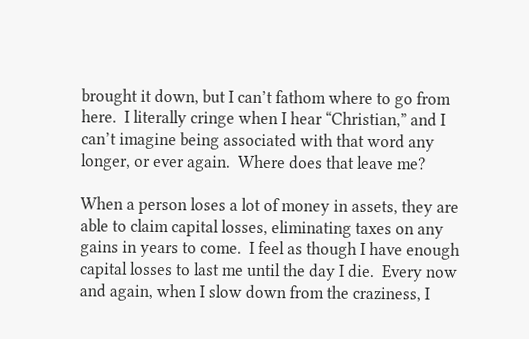brought it down, but I can’t fathom where to go from here.  I literally cringe when I hear “Christian,” and I can’t imagine being associated with that word any longer, or ever again.  Where does that leave me?

When a person loses a lot of money in assets, they are able to claim capital losses, eliminating taxes on any gains in years to come.  I feel as though I have enough capital losses to last me until the day I die.  Every now and again, when I slow down from the craziness, I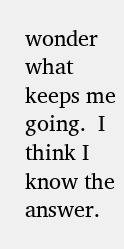wonder what keeps me going.  I think I know the answer.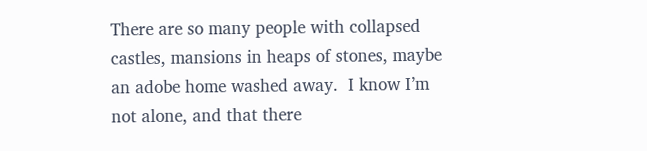There are so many people with collapsed castles, mansions in heaps of stones, maybe an adobe home washed away.  I know I’m not alone, and that there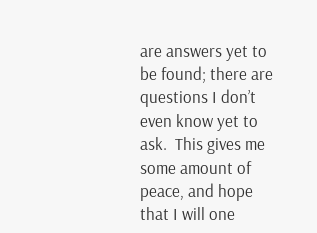are answers yet to be found; there are questions I don’t even know yet to ask.  This gives me some amount of peace, and hope that I will one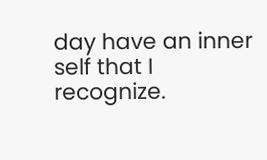day have an inner self that I recognize.